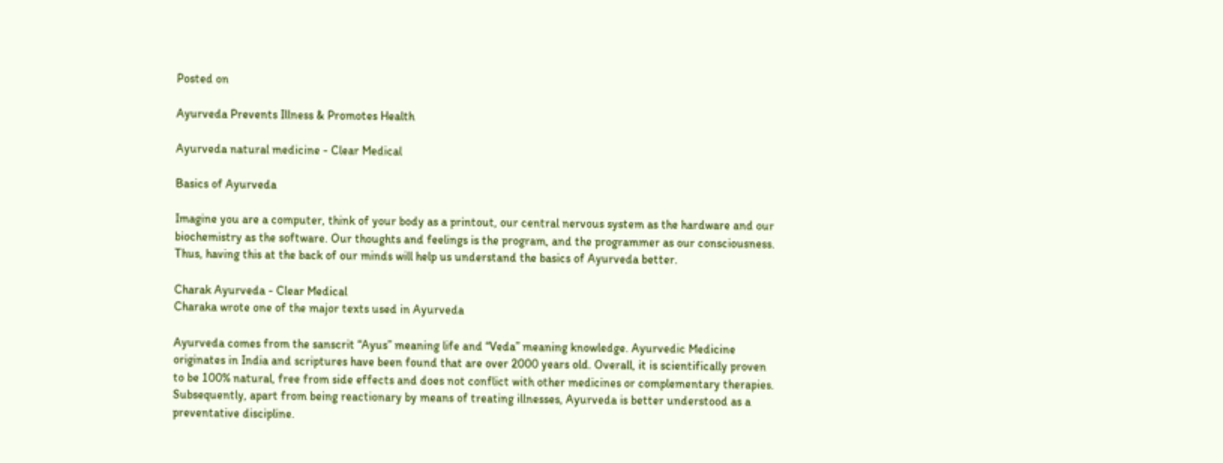Posted on

Ayurveda Prevents Illness & Promotes Health

Ayurveda natural medicine - Clear Medical

Basics of Ayurveda

Imagine you are a computer, think of your body as a printout, our central nervous system as the hardware and our biochemistry as the software. Our thoughts and feelings is the program, and the programmer as our consciousness. Thus, having this at the back of our minds will help us understand the basics of Ayurveda better.

Charak Ayurveda - Clear Medical
Charaka wrote one of the major texts used in Ayurveda

Ayurveda comes from the sanscrit “Ayus” meaning life and “Veda” meaning knowledge. Ayurvedic Medicine originates in India and scriptures have been found that are over 2000 years old. Overall, it is scientifically proven to be 100% natural, free from side effects and does not conflict with other medicines or complementary therapies. Subsequently, apart from being reactionary by means of treating illnesses, Ayurveda is better understood as a preventative discipline.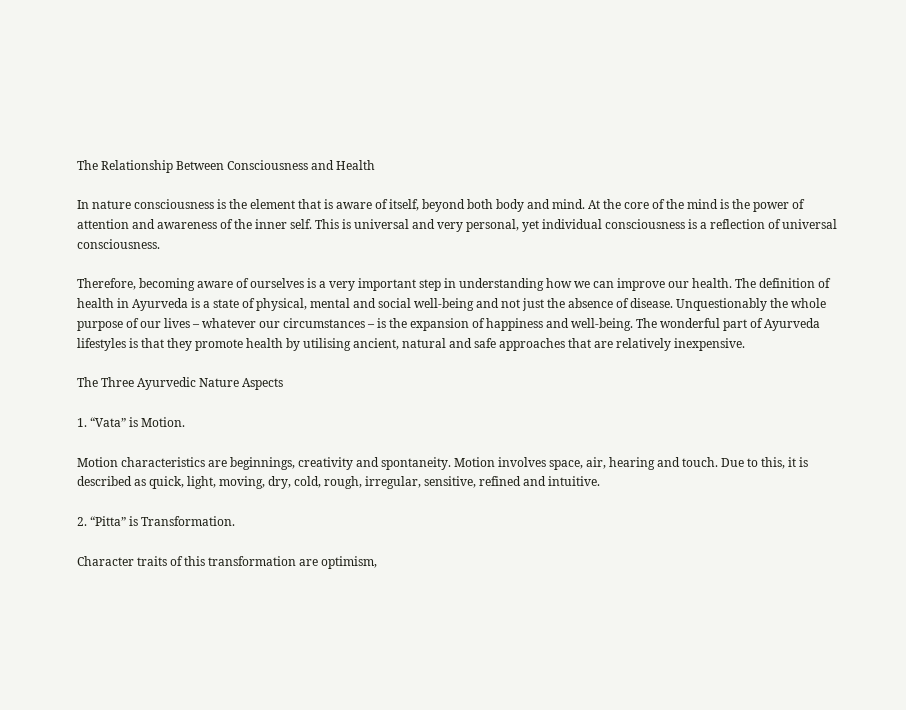The Relationship Between Consciousness and Health

In nature consciousness is the element that is aware of itself, beyond both body and mind. At the core of the mind is the power of attention and awareness of the inner self. This is universal and very personal, yet individual consciousness is a reflection of universal consciousness.

Therefore, becoming aware of ourselves is a very important step in understanding how we can improve our health. The definition of health in Ayurveda is a state of physical, mental and social well-being and not just the absence of disease. Unquestionably the whole purpose of our lives – whatever our circumstances – is the expansion of happiness and well-being. The wonderful part of Ayurveda lifestyles is that they promote health by utilising ancient, natural and safe approaches that are relatively inexpensive.

The Three Ayurvedic Nature Aspects

1. “Vata” is Motion.

Motion characteristics are beginnings, creativity and spontaneity. Motion involves space, air, hearing and touch. Due to this, it is described as quick, light, moving, dry, cold, rough, irregular, sensitive, refined and intuitive.

2. “Pitta” is Transformation.

Character traits of this transformation are optimism,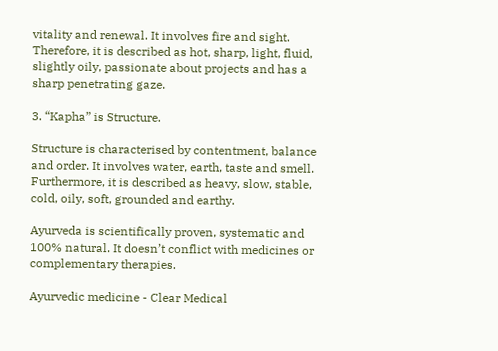vitality and renewal. It involves fire and sight. Therefore, it is described as hot, sharp, light, fluid, slightly oily, passionate about projects and has a sharp penetrating gaze.

3. “Kapha” is Structure.

Structure is characterised by contentment, balance and order. It involves water, earth, taste and smell. Furthermore, it is described as heavy, slow, stable, cold, oily, soft, grounded and earthy.

Ayurveda is scientifically proven, systematic and 100% natural. It doesn’t conflict with medicines or complementary therapies.

Ayurvedic medicine - Clear Medical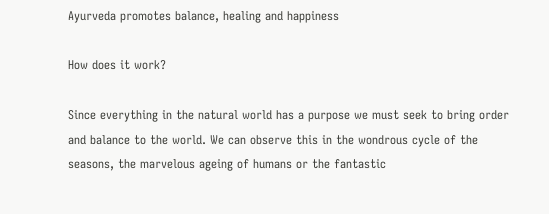Ayurveda promotes balance, healing and happiness

How does it work?

Since everything in the natural world has a purpose we must seek to bring order and balance to the world. We can observe this in the wondrous cycle of the seasons, the marvelous ageing of humans or the fantastic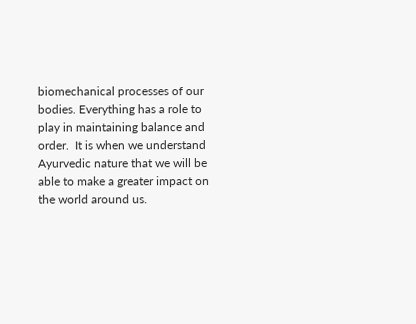biomechanical processes of our bodies. Everything has a role to play in maintaining balance and order.  It is when we understand Ayurvedic nature that we will be able to make a greater impact on the world around us.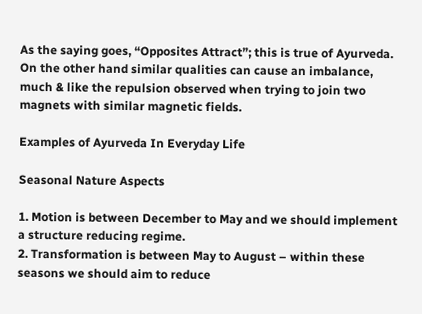As the saying goes, “Opposites Attract”; this is true of Ayurveda. On the other hand similar qualities can cause an imbalance, much & like the repulsion observed when trying to join two magnets with similar magnetic fields.

Examples of Ayurveda In Everyday Life

Seasonal Nature Aspects

1. Motion is between December to May and we should implement a structure reducing regime.
2. Transformation is between May to August – within these seasons we should aim to reduce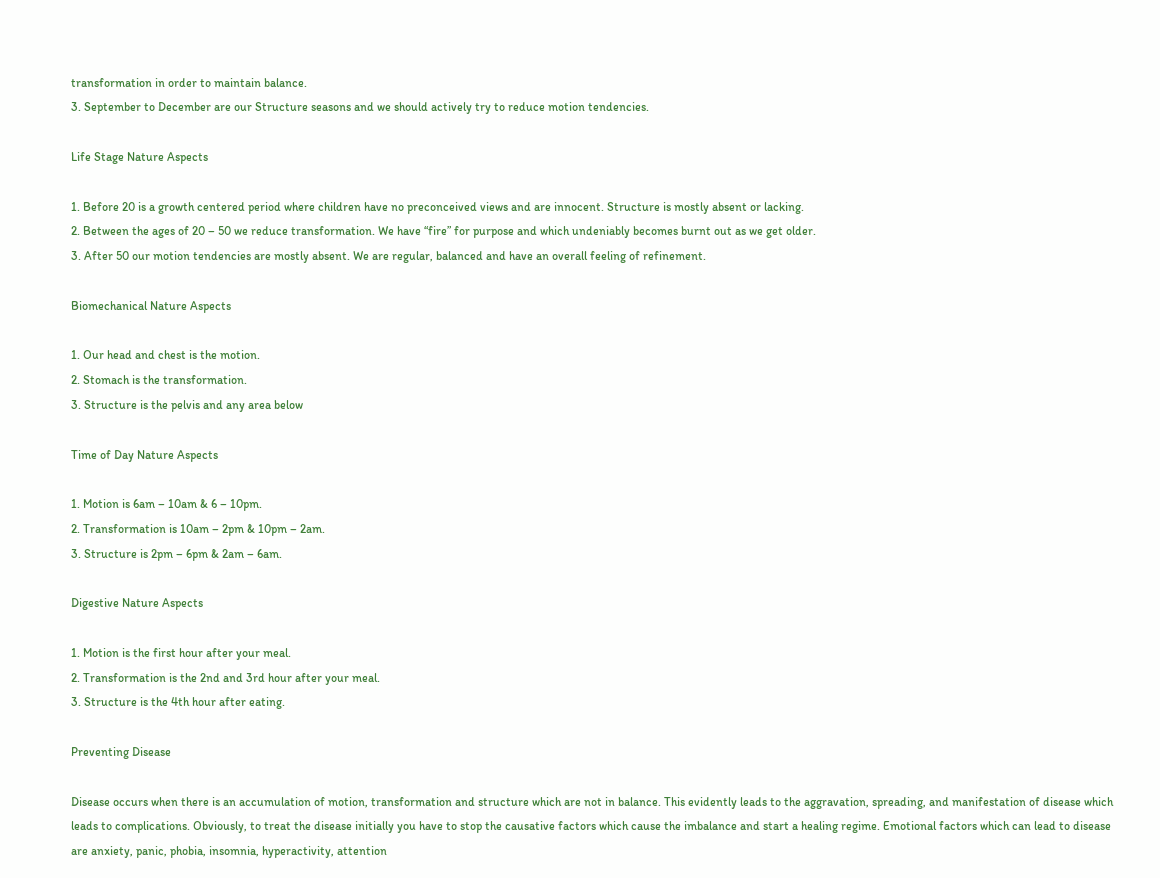transformation in order to maintain balance.
3. September to December are our Structure seasons and we should actively try to reduce motion tendencies.

Life Stage Nature Aspects

1. Before 20 is a growth centered period where children have no preconceived views and are innocent. Structure is mostly absent or lacking.
2. Between the ages of 20 – 50 we reduce transformation. We have “fire” for purpose and which undeniably becomes burnt out as we get older.
3. After 50 our motion tendencies are mostly absent. We are regular, balanced and have an overall feeling of refinement.

Biomechanical Nature Aspects

1. Our head and chest is the motion.
2. Stomach is the transformation.
3. Structure is the pelvis and any area below

Time of Day Nature Aspects

1. Motion is 6am – 10am & 6 – 10pm.
2. Transformation is 10am – 2pm & 10pm – 2am.
3. Structure is 2pm – 6pm & 2am – 6am.

Digestive Nature Aspects

1. Motion is the first hour after your meal.
2. Transformation is the 2nd and 3rd hour after your meal.
3. Structure is the 4th hour after eating.

Preventing Disease

Disease occurs when there is an accumulation of motion, transformation and structure which are not in balance. This evidently leads to the aggravation, spreading, and manifestation of disease which leads to complications. Obviously, to treat the disease initially you have to stop the causative factors which cause the imbalance and start a healing regime. Emotional factors which can lead to disease are anxiety, panic, phobia, insomnia, hyperactivity, attention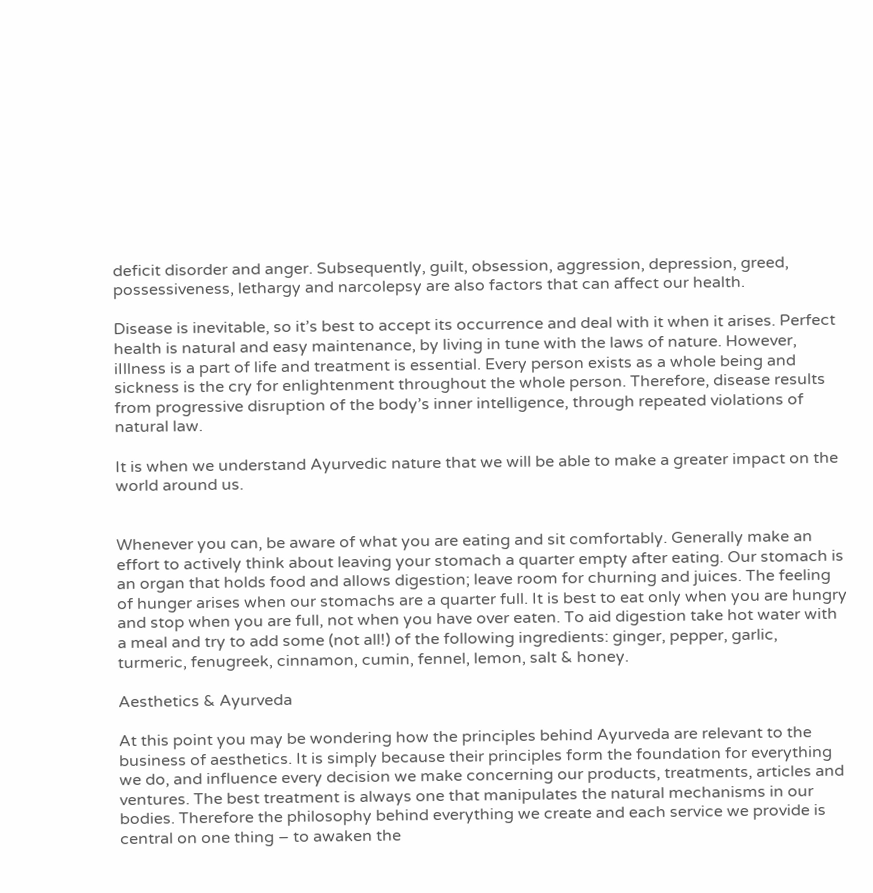deficit disorder and anger. Subsequently, guilt, obsession, aggression, depression, greed, possessiveness, lethargy and narcolepsy are also factors that can affect our health.

Disease is inevitable, so it’s best to accept its occurrence and deal with it when it arises. Perfect health is natural and easy maintenance, by living in tune with the laws of nature. However, iIllness is a part of life and treatment is essential. Every person exists as a whole being and sickness is the cry for enlightenment throughout the whole person. Therefore, disease results from progressive disruption of the body’s inner intelligence, through repeated violations of natural law.

It is when we understand Ayurvedic nature that we will be able to make a greater impact on the world around us.


Whenever you can, be aware of what you are eating and sit comfortably. Generally make an effort to actively think about leaving your stomach a quarter empty after eating. Our stomach is an organ that holds food and allows digestion; leave room for churning and juices. The feeling of hunger arises when our stomachs are a quarter full. It is best to eat only when you are hungry and stop when you are full, not when you have over eaten. To aid digestion take hot water with a meal and try to add some (not all!) of the following ingredients: ginger, pepper, garlic, turmeric, fenugreek, cinnamon, cumin, fennel, lemon, salt & honey.

Aesthetics & Ayurveda

At this point you may be wondering how the principles behind Ayurveda are relevant to the business of aesthetics. It is simply because their principles form the foundation for everything we do, and influence every decision we make concerning our products, treatments, articles and ventures. The best treatment is always one that manipulates the natural mechanisms in our bodies. Therefore the philosophy behind everything we create and each service we provide is central on one thing – to awaken the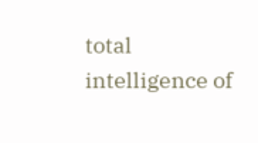total intelligence of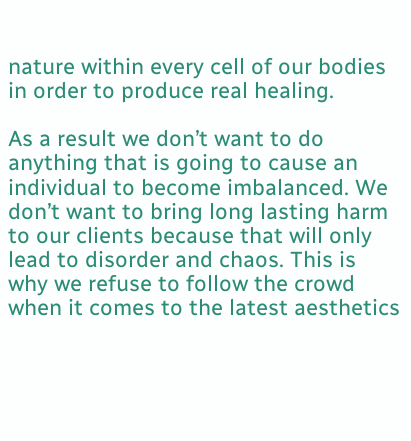nature within every cell of our bodies in order to produce real healing.

As a result we don’t want to do anything that is going to cause an individual to become imbalanced. We don’t want to bring long lasting harm to our clients because that will only lead to disorder and chaos. This is why we refuse to follow the crowd when it comes to the latest aesthetics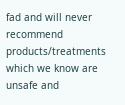fad and will never recommend products/treatments which we know are unsafe and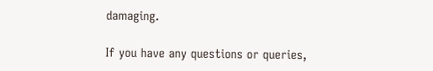damaging.

If you have any questions or queries,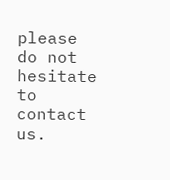please do not hesitate to contact us.